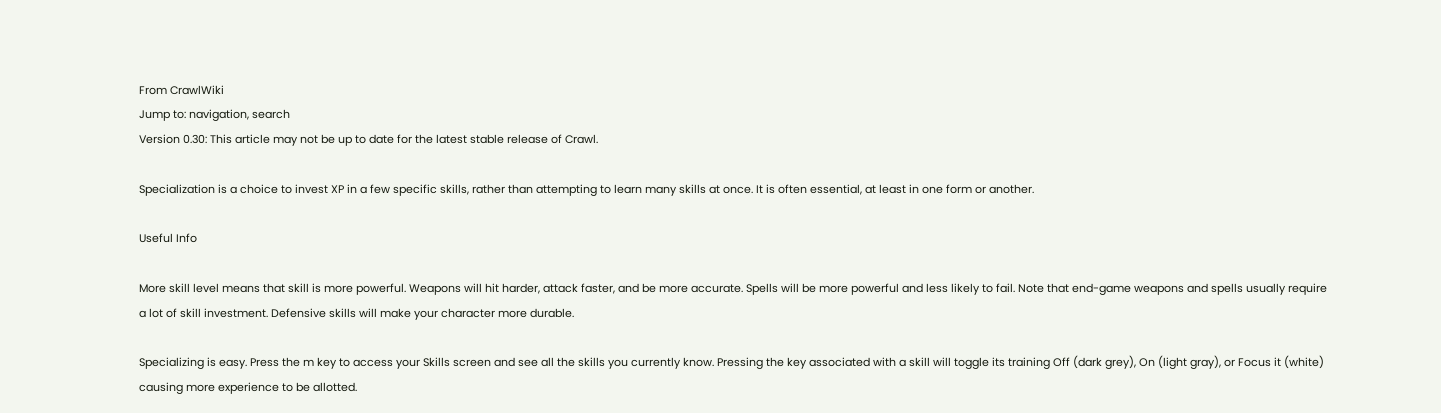From CrawlWiki
Jump to: navigation, search
Version 0.30: This article may not be up to date for the latest stable release of Crawl.

Specialization is a choice to invest XP in a few specific skills, rather than attempting to learn many skills at once. It is often essential, at least in one form or another.

Useful Info

More skill level means that skill is more powerful. Weapons will hit harder, attack faster, and be more accurate. Spells will be more powerful and less likely to fail. Note that end-game weapons and spells usually require a lot of skill investment. Defensive skills will make your character more durable.

Specializing is easy. Press the m key to access your Skills screen and see all the skills you currently know. Pressing the key associated with a skill will toggle its training Off (dark grey), On (light gray), or Focus it (white) causing more experience to be allotted.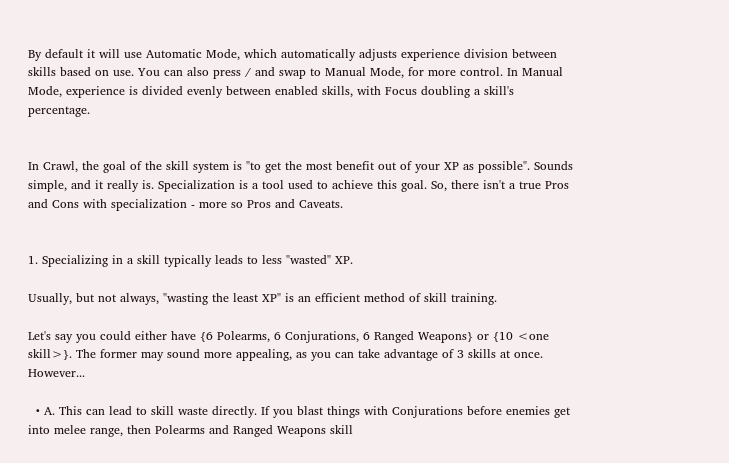By default it will use Automatic Mode, which automatically adjusts experience division between skills based on use. You can also press / and swap to Manual Mode, for more control. In Manual Mode, experience is divided evenly between enabled skills, with Focus doubling a skill's percentage.


In Crawl, the goal of the skill system is "to get the most benefit out of your XP as possible". Sounds simple, and it really is. Specialization is a tool used to achieve this goal. So, there isn't a true Pros and Cons with specialization - more so Pros and Caveats.


1. Specializing in a skill typically leads to less "wasted" XP.

Usually, but not always, "wasting the least XP" is an efficient method of skill training.

Let's say you could either have {6 Polearms, 6 Conjurations, 6 Ranged Weapons} or {10 <one skill>}. The former may sound more appealing, as you can take advantage of 3 skills at once. However...

  • A. This can lead to skill waste directly. If you blast things with Conjurations before enemies get into melee range, then Polearms and Ranged Weapons skill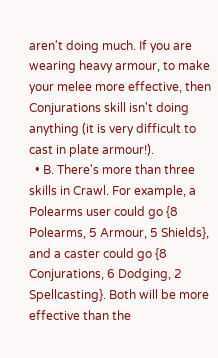aren't doing much. If you are wearing heavy armour, to make your melee more effective, then Conjurations skill isn't doing anything (it is very difficult to cast in plate armour!).
  • B. There's more than three skills in Crawl. For example, a Polearms user could go {8 Polearms, 5 Armour, 5 Shields}, and a caster could go {8 Conjurations, 6 Dodging, 2 Spellcasting}. Both will be more effective than the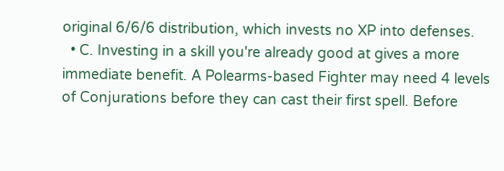original 6/6/6 distribution, which invests no XP into defenses.
  • C. Investing in a skill you're already good at gives a more immediate benefit. A Polearms-based Fighter may need 4 levels of Conjurations before they can cast their first spell. Before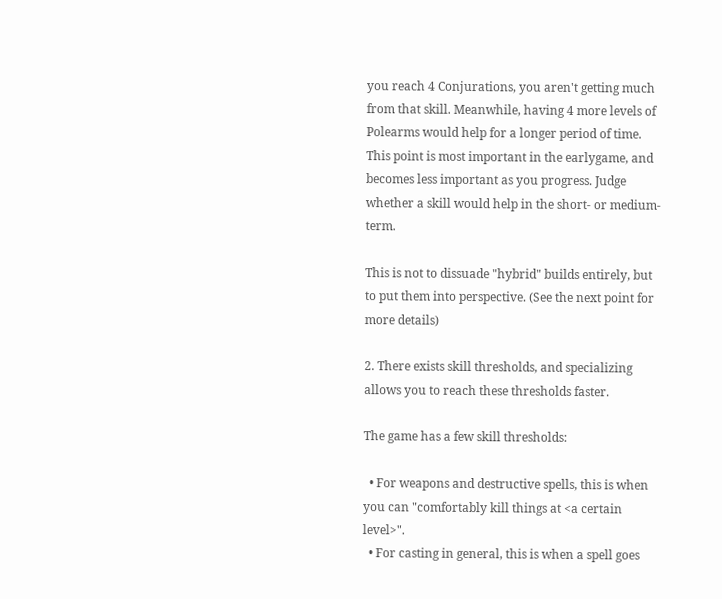you reach 4 Conjurations, you aren't getting much from that skill. Meanwhile, having 4 more levels of Polearms would help for a longer period of time.
This point is most important in the earlygame, and becomes less important as you progress. Judge whether a skill would help in the short- or medium- term.

This is not to dissuade "hybrid" builds entirely, but to put them into perspective. (See the next point for more details)

2. There exists skill thresholds, and specializing allows you to reach these thresholds faster.

The game has a few skill thresholds:

  • For weapons and destructive spells, this is when you can "comfortably kill things at <a certain level>".
  • For casting in general, this is when a spell goes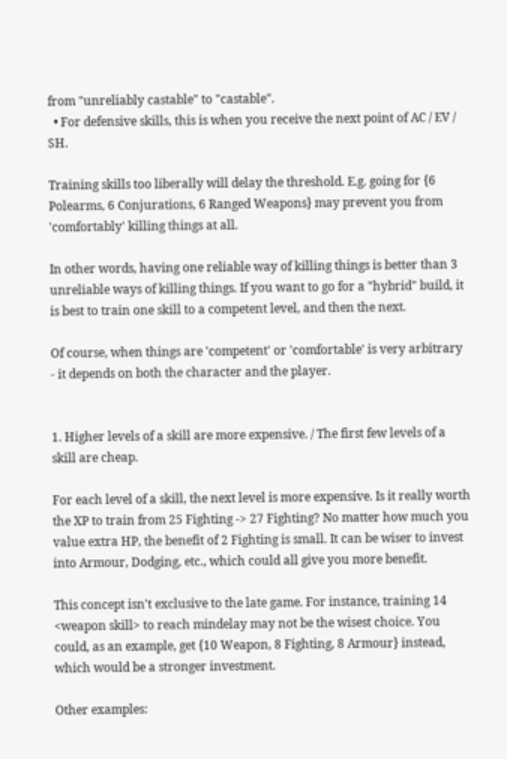from "unreliably castable" to "castable".
  • For defensive skills, this is when you receive the next point of AC / EV / SH.

Training skills too liberally will delay the threshold. E.g. going for {6 Polearms, 6 Conjurations, 6 Ranged Weapons} may prevent you from 'comfortably' killing things at all.

In other words, having one reliable way of killing things is better than 3 unreliable ways of killing things. If you want to go for a "hybrid" build, it is best to train one skill to a competent level, and then the next.

Of course, when things are 'competent' or 'comfortable' is very arbitrary - it depends on both the character and the player.


1. Higher levels of a skill are more expensive. / The first few levels of a skill are cheap.

For each level of a skill, the next level is more expensive. Is it really worth the XP to train from 25 Fighting -> 27 Fighting? No matter how much you value extra HP, the benefit of 2 Fighting is small. It can be wiser to invest into Armour, Dodging, etc., which could all give you more benefit.

This concept isn't exclusive to the late game. For instance, training 14 <weapon skill> to reach mindelay may not be the wisest choice. You could, as an example, get {10 Weapon, 8 Fighting, 8 Armour} instead, which would be a stronger investment.

Other examples: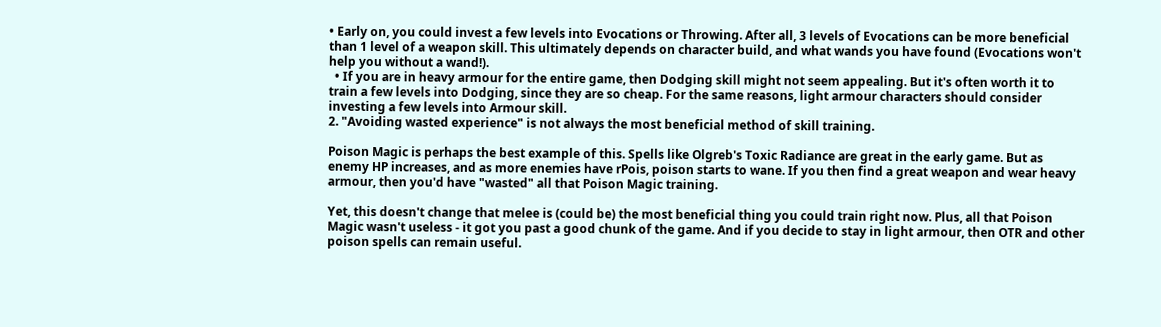• Early on, you could invest a few levels into Evocations or Throwing. After all, 3 levels of Evocations can be more beneficial than 1 level of a weapon skill. This ultimately depends on character build, and what wands you have found (Evocations won't help you without a wand!).
  • If you are in heavy armour for the entire game, then Dodging skill might not seem appealing. But it's often worth it to train a few levels into Dodging, since they are so cheap. For the same reasons, light armour characters should consider investing a few levels into Armour skill.
2. "Avoiding wasted experience" is not always the most beneficial method of skill training.

Poison Magic is perhaps the best example of this. Spells like Olgreb's Toxic Radiance are great in the early game. But as enemy HP increases, and as more enemies have rPois, poison starts to wane. If you then find a great weapon and wear heavy armour, then you'd have "wasted" all that Poison Magic training.

Yet, this doesn't change that melee is (could be) the most beneficial thing you could train right now. Plus, all that Poison Magic wasn't useless - it got you past a good chunk of the game. And if you decide to stay in light armour, then OTR and other poison spells can remain useful.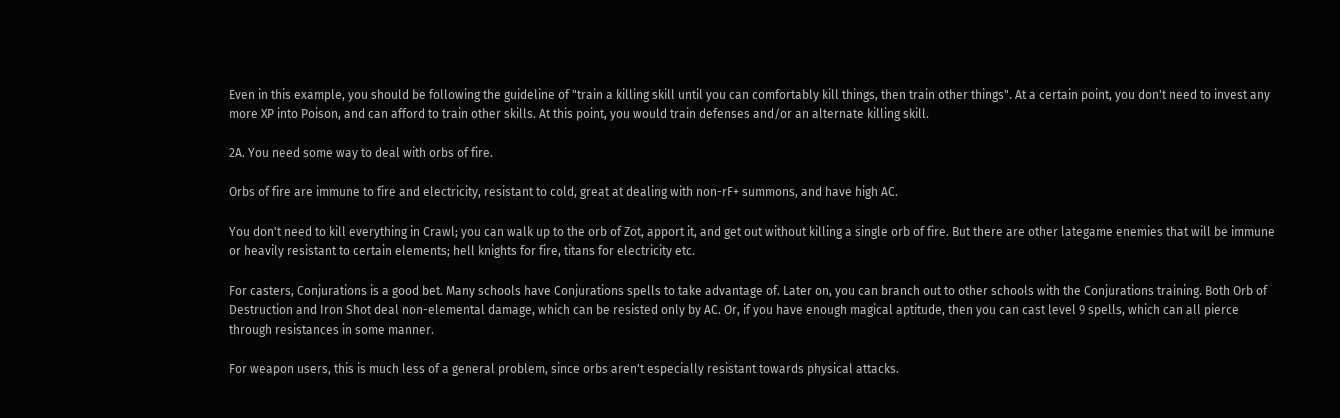Even in this example, you should be following the guideline of "train a killing skill until you can comfortably kill things, then train other things". At a certain point, you don't need to invest any more XP into Poison, and can afford to train other skills. At this point, you would train defenses and/or an alternate killing skill.

2A. You need some way to deal with orbs of fire.

Orbs of fire are immune to fire and electricity, resistant to cold, great at dealing with non-rF+ summons, and have high AC.

You don't need to kill everything in Crawl; you can walk up to the orb of Zot, apport it, and get out without killing a single orb of fire. But there are other lategame enemies that will be immune or heavily resistant to certain elements; hell knights for fire, titans for electricity etc.

For casters, Conjurations is a good bet. Many schools have Conjurations spells to take advantage of. Later on, you can branch out to other schools with the Conjurations training. Both Orb of Destruction and Iron Shot deal non-elemental damage, which can be resisted only by AC. Or, if you have enough magical aptitude, then you can cast level 9 spells, which can all pierce through resistances in some manner.

For weapon users, this is much less of a general problem, since orbs aren't especially resistant towards physical attacks.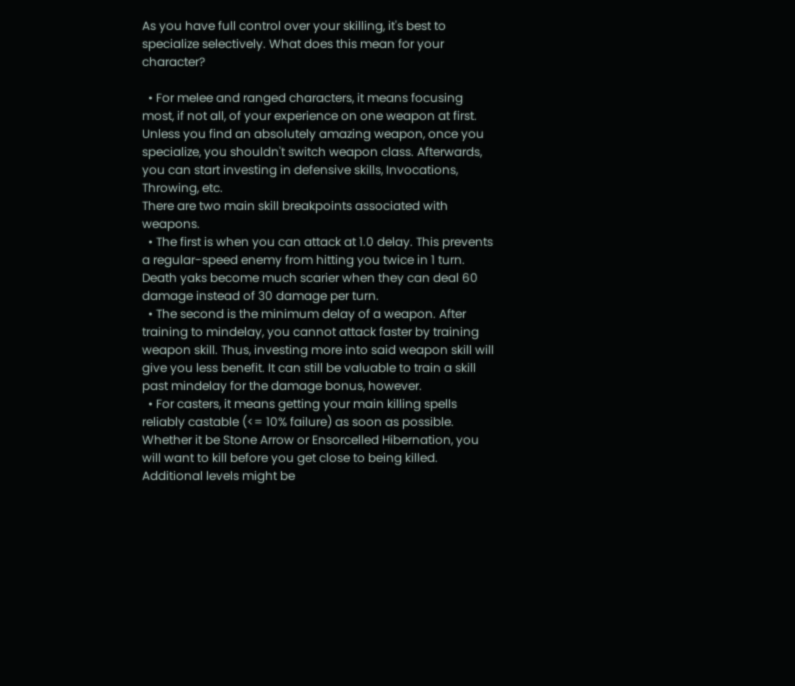As you have full control over your skilling, it's best to specialize selectively. What does this mean for your character?

  • For melee and ranged characters, it means focusing most, if not all, of your experience on one weapon at first. Unless you find an absolutely amazing weapon, once you specialize, you shouldn't switch weapon class. Afterwards, you can start investing in defensive skills, Invocations, Throwing, etc.
There are two main skill breakpoints associated with weapons.
  • The first is when you can attack at 1.0 delay. This prevents a regular-speed enemy from hitting you twice in 1 turn. Death yaks become much scarier when they can deal 60 damage instead of 30 damage per turn.
  • The second is the minimum delay of a weapon. After training to mindelay, you cannot attack faster by training weapon skill. Thus, investing more into said weapon skill will give you less benefit. It can still be valuable to train a skill past mindelay for the damage bonus, however.
  • For casters, it means getting your main killing spells reliably castable (<= 10% failure) as soon as possible. Whether it be Stone Arrow or Ensorcelled Hibernation, you will want to kill before you get close to being killed. Additional levels might be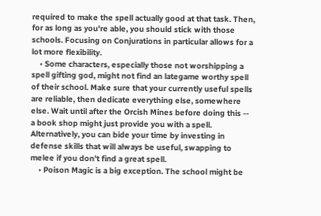required to make the spell actually good at that task. Then, for as long as you're able, you should stick with those schools. Focusing on Conjurations in particular allows for a lot more flexibility.
    • Some characters, especially those not worshipping a spell gifting god, might not find an lategame worthy spell of their school. Make sure that your currently useful spells are reliable, then dedicate everything else, somewhere else. Wait until after the Orcish Mines before doing this -- a book shop might just provide you with a spell. Alternatively, you can bide your time by investing in defense skills that will always be useful, swapping to melee if you don't find a great spell.
    • Poison Magic is a big exception. The school might be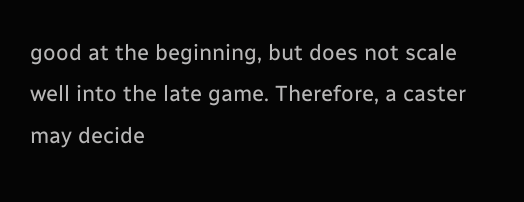good at the beginning, but does not scale well into the late game. Therefore, a caster may decide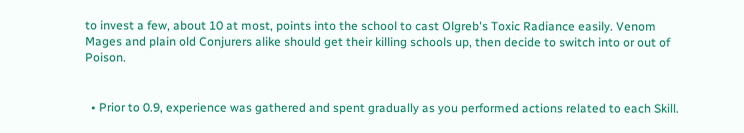to invest a few, about 10 at most, points into the school to cast Olgreb's Toxic Radiance easily. Venom Mages and plain old Conjurers alike should get their killing schools up, then decide to switch into or out of Poison.


  • Prior to 0.9, experience was gathered and spent gradually as you performed actions related to each Skill.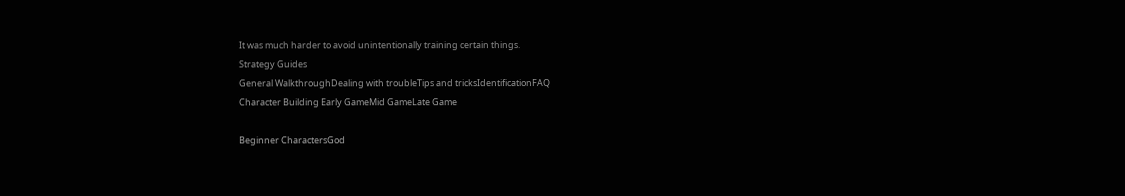It was much harder to avoid unintentionally training certain things.
Strategy Guides
General WalkthroughDealing with troubleTips and tricksIdentificationFAQ
Character Building Early GameMid GameLate Game

Beginner CharactersGod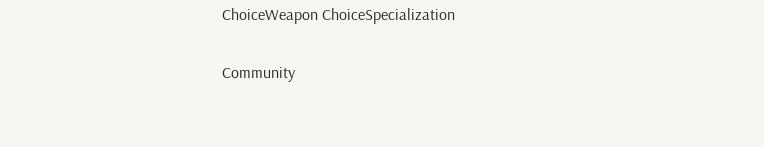ChoiceWeapon ChoiceSpecialization

Community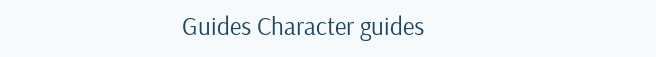Guides Character guides